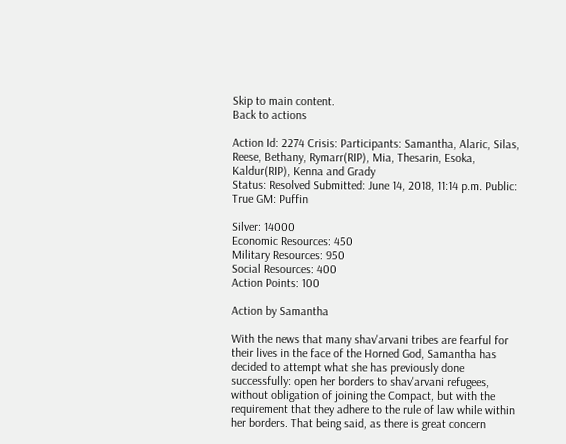Skip to main content.
Back to actions

Action Id: 2274 Crisis: Participants: Samantha, Alaric, Silas, Reese, Bethany, Rymarr(RIP), Mia, Thesarin, Esoka, Kaldur(RIP), Kenna and Grady
Status: Resolved Submitted: June 14, 2018, 11:14 p.m. Public: True GM: Puffin

Silver: 14000
Economic Resources: 450
Military Resources: 950
Social Resources: 400
Action Points: 100

Action by Samantha

With the news that many shav'arvani tribes are fearful for their lives in the face of the Horned God, Samantha has decided to attempt what she has previously done successfully: open her borders to shav'arvani refugees, without obligation of joining the Compact, but with the requirement that they adhere to the rule of law while within her borders. That being said, as there is great concern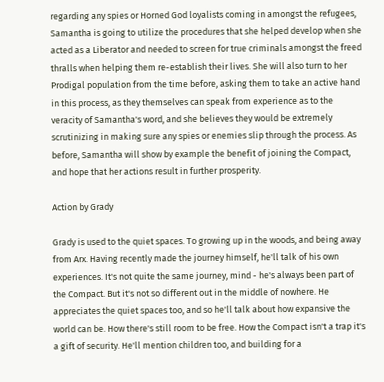regarding any spies or Horned God loyalists coming in amongst the refugees, Samantha is going to utilize the procedures that she helped develop when she acted as a Liberator and needed to screen for true criminals amongst the freed thralls when helping them re-establish their lives. She will also turn to her Prodigal population from the time before, asking them to take an active hand in this process, as they themselves can speak from experience as to the veracity of Samantha's word, and she believes they would be extremely scrutinizing in making sure any spies or enemies slip through the process. As before, Samantha will show by example the benefit of joining the Compact, and hope that her actions result in further prosperity.

Action by Grady

Grady is used to the quiet spaces. To growing up in the woods, and being away from Arx. Having recently made the journey himself, he'll talk of his own experiences. It's not quite the same journey, mind - he's always been part of the Compact. But it's not so different out in the middle of nowhere. He appreciates the quiet spaces too, and so he'll talk about how expansive the world can be. How there's still room to be free. How the Compact isn't a trap it's a gift of security. He'll mention children too, and building for a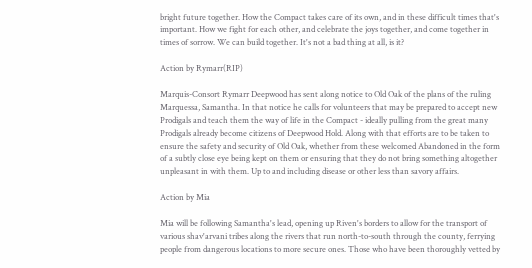bright future together. How the Compact takes care of its own, and in these difficult times that's important. How we fight for each other, and celebrate the joys together, and come together in times of sorrow. We can build together. It's not a bad thing at all, is it?

Action by Rymarr(RIP)

Marquis-Consort Rymarr Deepwood has sent along notice to Old Oak of the plans of the ruling Marquessa, Samantha. In that notice he calls for volunteers that may be prepared to accept new Prodigals and teach them the way of life in the Compact - ideally pulling from the great many Prodigals already become citizens of Deepwood Hold. Along with that efforts are to be taken to ensure the safety and security of Old Oak, whether from these welcomed Abandoned in the form of a subtly close eye being kept on them or ensuring that they do not bring something altogether unpleasant in with them. Up to and including disease or other less than savory affairs.

Action by Mia

Mia will be following Samantha's lead, opening up Riven's borders to allow for the transport of various shav'arvani tribes along the rivers that run north-to-south through the county, ferrying people from dangerous locations to more secure ones. Those who have been thoroughly vetted by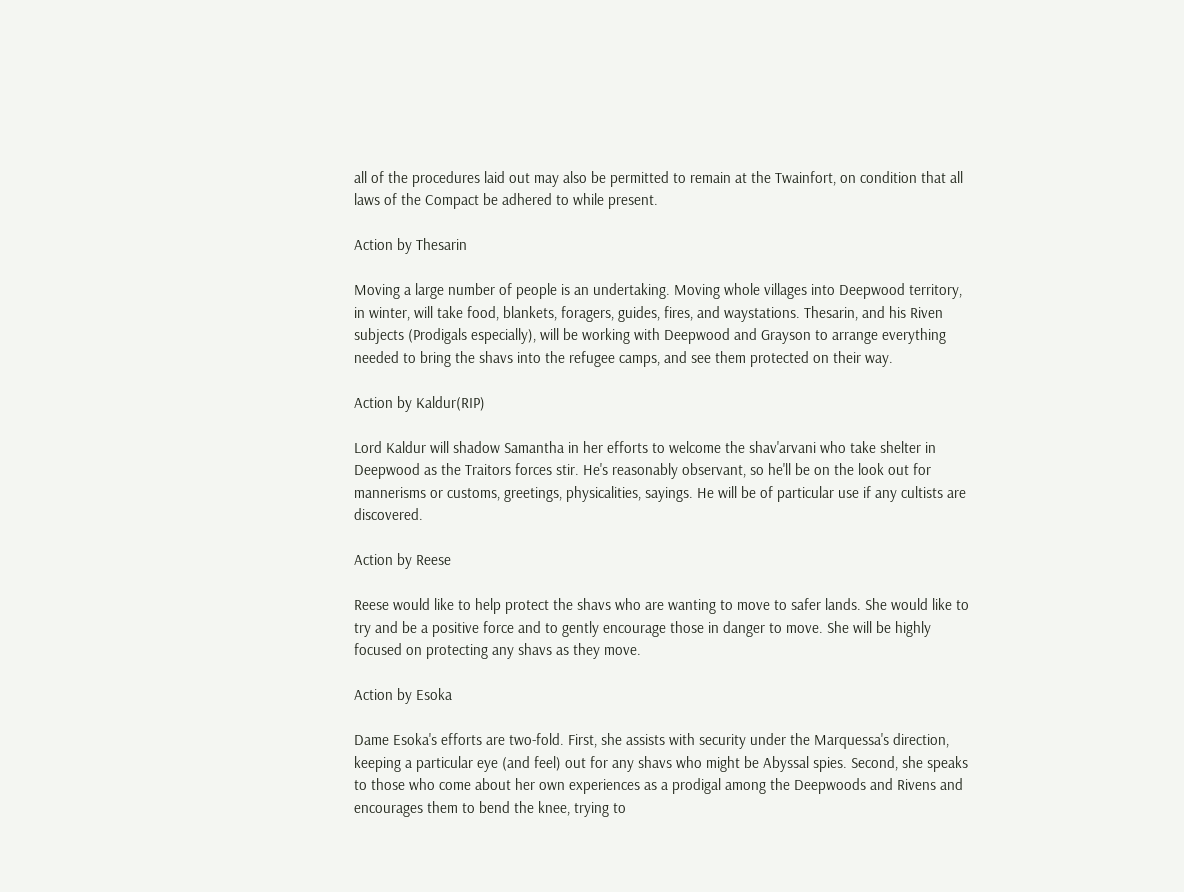all of the procedures laid out may also be permitted to remain at the Twainfort, on condition that all laws of the Compact be adhered to while present.

Action by Thesarin

Moving a large number of people is an undertaking. Moving whole villages into Deepwood territory, in winter, will take food, blankets, foragers, guides, fires, and waystations. Thesarin, and his Riven subjects (Prodigals especially), will be working with Deepwood and Grayson to arrange everything needed to bring the shavs into the refugee camps, and see them protected on their way.

Action by Kaldur(RIP)

Lord Kaldur will shadow Samantha in her efforts to welcome the shav'arvani who take shelter in Deepwood as the Traitors forces stir. He's reasonably observant, so he'll be on the look out for mannerisms or customs, greetings, physicalities, sayings. He will be of particular use if any cultists are discovered.

Action by Reese

Reese would like to help protect the shavs who are wanting to move to safer lands. She would like to try and be a positive force and to gently encourage those in danger to move. She will be highly focused on protecting any shavs as they move.

Action by Esoka

Dame Esoka's efforts are two-fold. First, she assists with security under the Marquessa's direction, keeping a particular eye (and feel) out for any shavs who might be Abyssal spies. Second, she speaks to those who come about her own experiences as a prodigal among the Deepwoods and Rivens and encourages them to bend the knee, trying to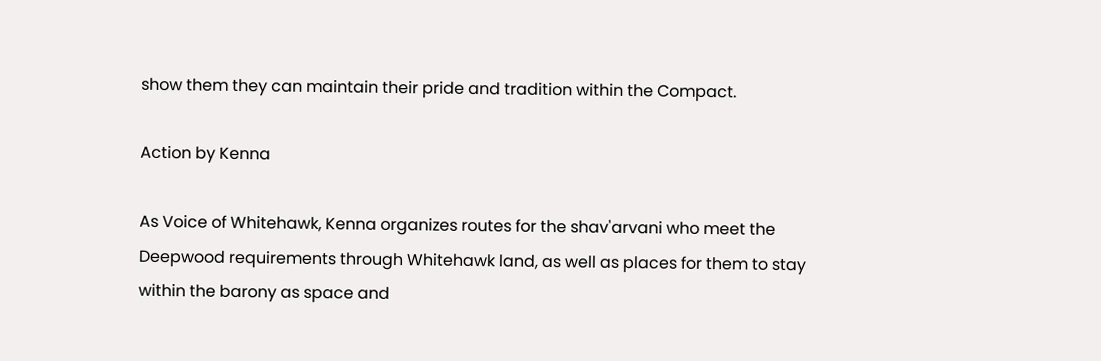show them they can maintain their pride and tradition within the Compact.

Action by Kenna

As Voice of Whitehawk, Kenna organizes routes for the shav'arvani who meet the Deepwood requirements through Whitehawk land, as well as places for them to stay within the barony as space and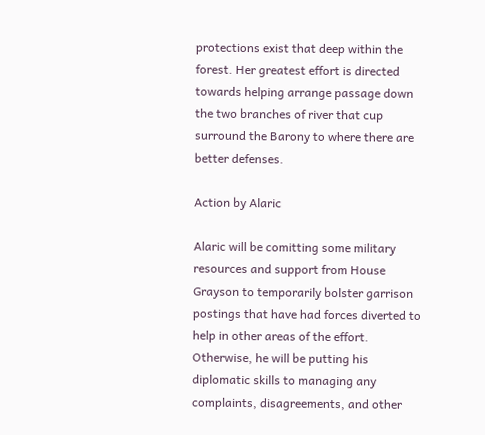protections exist that deep within the forest. Her greatest effort is directed towards helping arrange passage down the two branches of river that cup surround the Barony to where there are better defenses.

Action by Alaric

Alaric will be comitting some military resources and support from House Grayson to temporarily bolster garrison postings that have had forces diverted to help in other areas of the effort. Otherwise, he will be putting his diplomatic skills to managing any complaints, disagreements, and other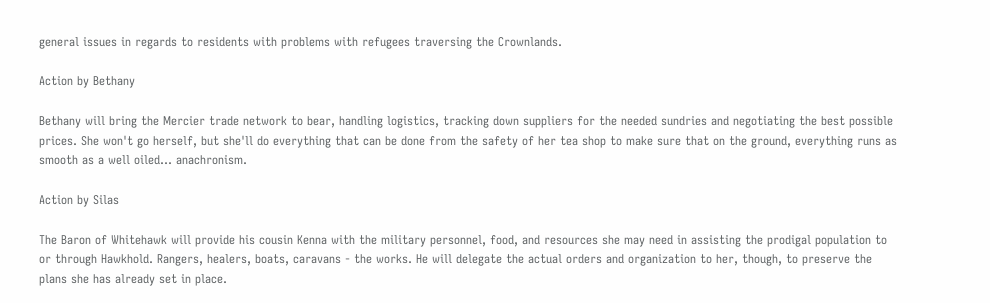general issues in regards to residents with problems with refugees traversing the Crownlands.

Action by Bethany

Bethany will bring the Mercier trade network to bear, handling logistics, tracking down suppliers for the needed sundries and negotiating the best possible prices. She won't go herself, but she'll do everything that can be done from the safety of her tea shop to make sure that on the ground, everything runs as smooth as a well oiled... anachronism.

Action by Silas

The Baron of Whitehawk will provide his cousin Kenna with the military personnel, food, and resources she may need in assisting the prodigal population to or through Hawkhold. Rangers, healers, boats, caravans - the works. He will delegate the actual orders and organization to her, though, to preserve the plans she has already set in place.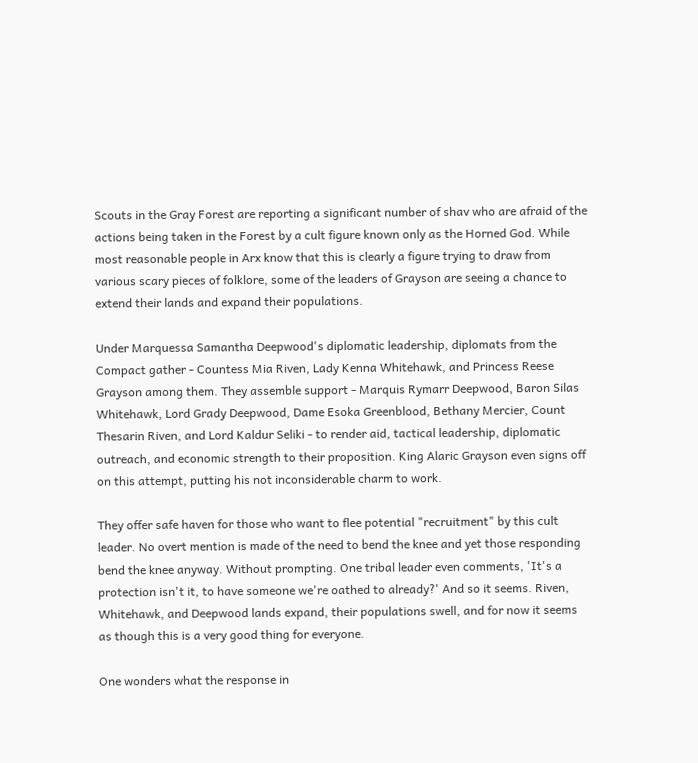Scouts in the Gray Forest are reporting a significant number of shav who are afraid of the actions being taken in the Forest by a cult figure known only as the Horned God. While most reasonable people in Arx know that this is clearly a figure trying to draw from various scary pieces of folklore, some of the leaders of Grayson are seeing a chance to extend their lands and expand their populations.

Under Marquessa Samantha Deepwood's diplomatic leadership, diplomats from the Compact gather - Countess Mia Riven, Lady Kenna Whitehawk, and Princess Reese Grayson among them. They assemble support - Marquis Rymarr Deepwood, Baron Silas Whitehawk, Lord Grady Deepwood, Dame Esoka Greenblood, Bethany Mercier, Count Thesarin Riven, and Lord Kaldur Seliki - to render aid, tactical leadership, diplomatic outreach, and economic strength to their proposition. King Alaric Grayson even signs off on this attempt, putting his not inconsiderable charm to work.

They offer safe haven for those who want to flee potential "recruitment" by this cult leader. No overt mention is made of the need to bend the knee and yet those responding bend the knee anyway. Without prompting. One tribal leader even comments, 'It's a protection isn't it, to have someone we're oathed to already?' And so it seems. Riven, Whitehawk, and Deepwood lands expand, their populations swell, and for now it seems as though this is a very good thing for everyone.

One wonders what the response in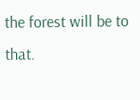the forest will be to that.